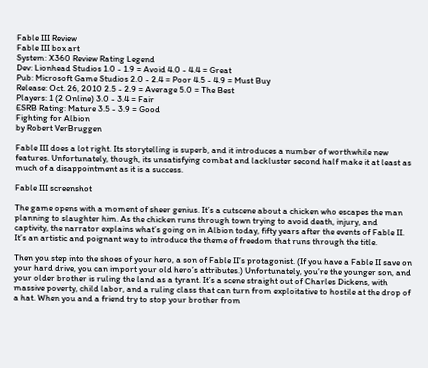Fable III Review
Fable III box art
System: X360 Review Rating Legend
Dev: Lionhead Studios 1.0 - 1.9 = Avoid 4.0 - 4.4 = Great
Pub: Microsoft Game Studios 2.0 - 2.4 = Poor 4.5 - 4.9 = Must Buy
Release: Oct. 26, 2010 2.5 - 2.9 = Average 5.0 = The Best
Players: 1 (2 Online) 3.0 - 3.4 = Fair
ESRB Rating: Mature 3.5 - 3.9 = Good
Fighting for Albion
by Robert VerBruggen

Fable III does a lot right. Its storytelling is superb, and it introduces a number of worthwhile new features. Unfortunately, though, its unsatisfying combat and lackluster second half make it at least as much of a disappointment as it is a success.

Fable III screenshot

The game opens with a moment of sheer genius. It’s a cutscene about a chicken who escapes the man planning to slaughter him. As the chicken runs through town trying to avoid death, injury, and captivity, the narrator explains what’s going on in Albion today, fifty years after the events of Fable II. It’s an artistic and poignant way to introduce the theme of freedom that runs through the title.

Then you step into the shoes of your hero, a son of Fable II’s protagonist. (If you have a Fable II save on your hard drive, you can import your old hero’s attributes.) Unfortunately, you’re the younger son, and your older brother is ruling the land as a tyrant. It’s a scene straight out of Charles Dickens, with massive poverty, child labor, and a ruling class that can turn from exploitative to hostile at the drop of a hat. When you and a friend try to stop your brother from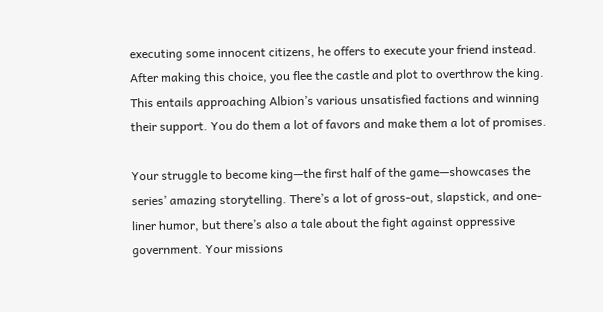executing some innocent citizens, he offers to execute your friend instead. After making this choice, you flee the castle and plot to overthrow the king. This entails approaching Albion’s various unsatisfied factions and winning their support. You do them a lot of favors and make them a lot of promises.

Your struggle to become king—the first half of the game—showcases the series’ amazing storytelling. There’s a lot of gross-out, slapstick, and one-liner humor, but there’s also a tale about the fight against oppressive government. Your missions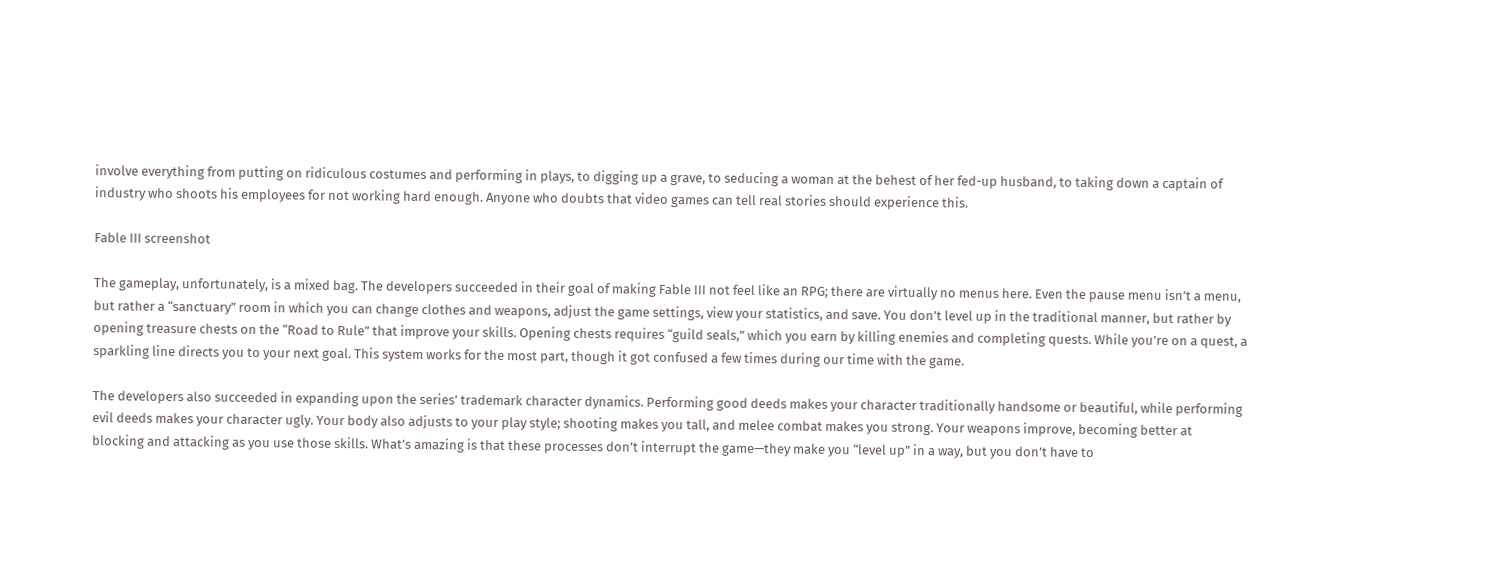involve everything from putting on ridiculous costumes and performing in plays, to digging up a grave, to seducing a woman at the behest of her fed-up husband, to taking down a captain of industry who shoots his employees for not working hard enough. Anyone who doubts that video games can tell real stories should experience this.

Fable III screenshot

The gameplay, unfortunately, is a mixed bag. The developers succeeded in their goal of making Fable III not feel like an RPG; there are virtually no menus here. Even the pause menu isn’t a menu, but rather a “sanctuary” room in which you can change clothes and weapons, adjust the game settings, view your statistics, and save. You don’t level up in the traditional manner, but rather by opening treasure chests on the “Road to Rule” that improve your skills. Opening chests requires “guild seals,” which you earn by killing enemies and completing quests. While you’re on a quest, a sparkling line directs you to your next goal. This system works for the most part, though it got confused a few times during our time with the game.

The developers also succeeded in expanding upon the series’ trademark character dynamics. Performing good deeds makes your character traditionally handsome or beautiful, while performing evil deeds makes your character ugly. Your body also adjusts to your play style; shooting makes you tall, and melee combat makes you strong. Your weapons improve, becoming better at blocking and attacking as you use those skills. What’s amazing is that these processes don’t interrupt the game—they make you “level up” in a way, but you don’t have to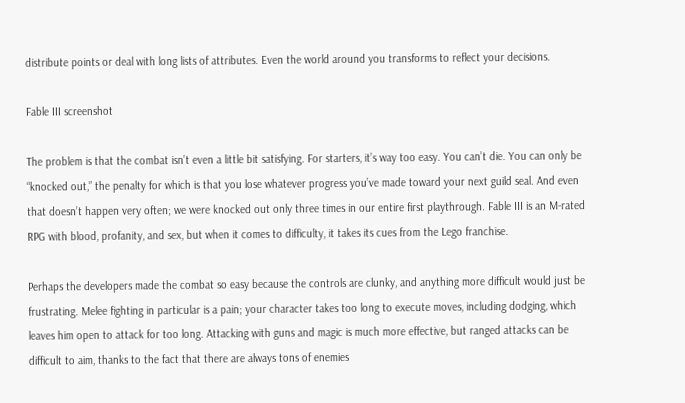distribute points or deal with long lists of attributes. Even the world around you transforms to reflect your decisions.

Fable III screenshot

The problem is that the combat isn’t even a little bit satisfying. For starters, it’s way too easy. You can’t die. You can only be “knocked out,” the penalty for which is that you lose whatever progress you’ve made toward your next guild seal. And even that doesn’t happen very often; we were knocked out only three times in our entire first playthrough. Fable III is an M-rated RPG with blood, profanity, and sex, but when it comes to difficulty, it takes its cues from the Lego franchise.

Perhaps the developers made the combat so easy because the controls are clunky, and anything more difficult would just be frustrating. Melee fighting in particular is a pain; your character takes too long to execute moves, including dodging, which leaves him open to attack for too long. Attacking with guns and magic is much more effective, but ranged attacks can be difficult to aim, thanks to the fact that there are always tons of enemies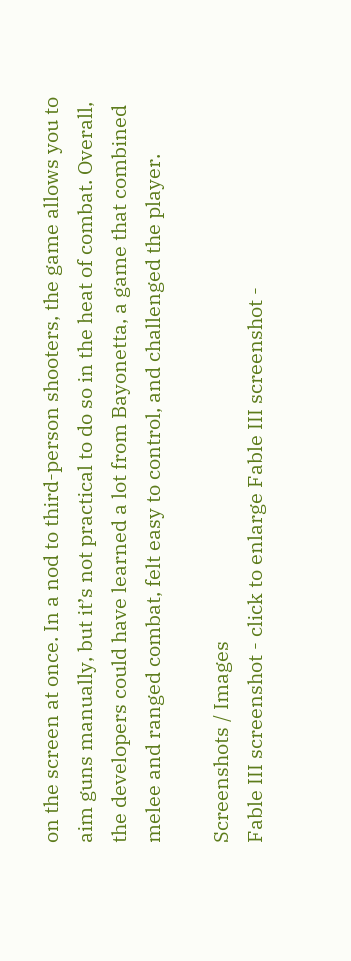on the screen at once. In a nod to third-person shooters, the game allows you to aim guns manually, but it’s not practical to do so in the heat of combat. Overall, the developers could have learned a lot from Bayonetta, a game that combined melee and ranged combat, felt easy to control, and challenged the player.

Screenshots / Images
Fable III screenshot - click to enlarge Fable III screenshot -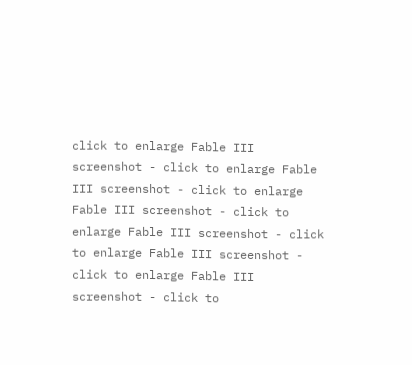click to enlarge Fable III screenshot - click to enlarge Fable III screenshot - click to enlarge Fable III screenshot - click to enlarge Fable III screenshot - click to enlarge Fable III screenshot - click to enlarge Fable III screenshot - click to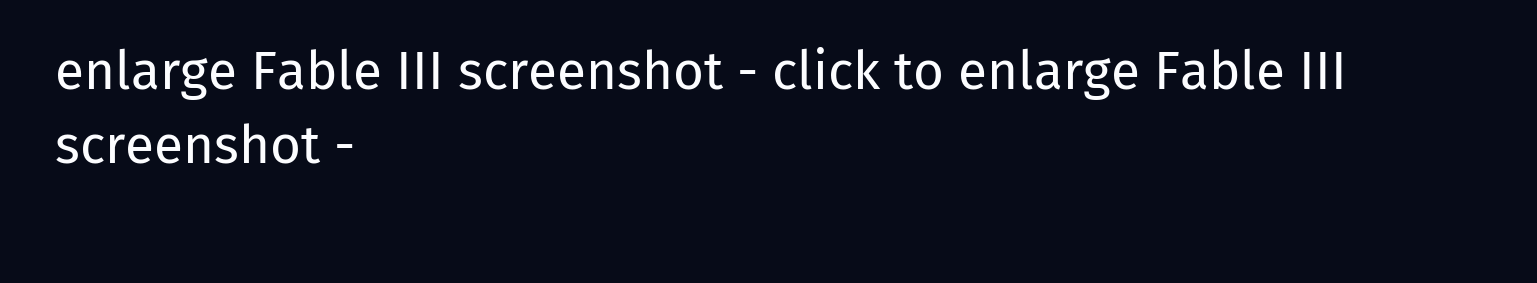enlarge Fable III screenshot - click to enlarge Fable III screenshot -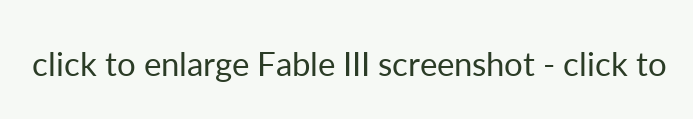click to enlarge Fable III screenshot - click to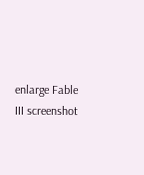enlarge Fable III screenshot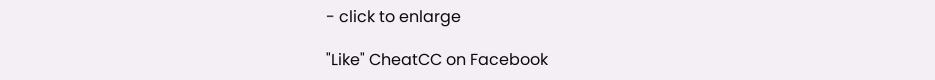- click to enlarge

"Like" CheatCC on Facebook